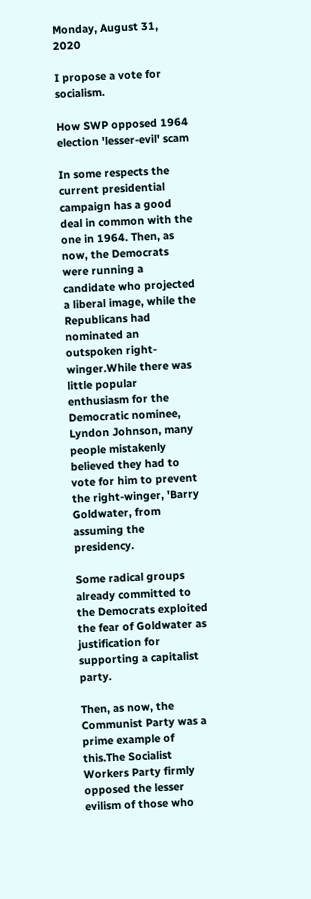Monday, August 31, 2020

I propose a vote for socialism.

How SWP opposed 1964 election 'lesser-evil' scam

In some respects the current presidential campaign has a good deal in common with the one in 1964. Then, as now, the Democrats were running a candidate who projected a liberal image, while the Republicans had nominated an outspoken right-winger.While there was little popular enthusiasm for the Democratic nominee, Lyndon Johnson, many people mistakenly believed they had to vote for him to prevent the right-winger, 'Barry Goldwater, from assuming the presidency.

Some radical groups already committed to the Democrats exploited the fear of Goldwater as justification for supporting a capitalist party.

Then, as now, the Communist Party was a prime example of this.The Socialist Workers Party firmly opposed the lesser evilism of those who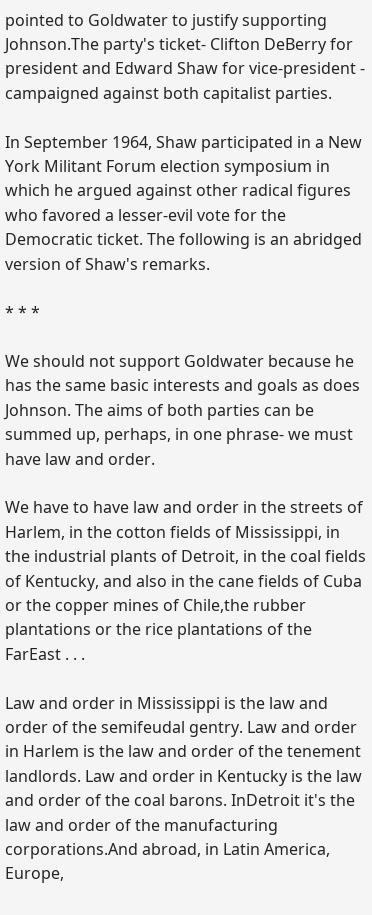pointed to Goldwater to justify supporting Johnson.The party's ticket- Clifton DeBerry for president and Edward Shaw for vice-president - campaigned against both capitalist parties.

In September 1964, Shaw participated in a New York Militant Forum election symposium in which he argued against other radical figures who favored a lesser-evil vote for the Democratic ticket. The following is an abridged version of Shaw's remarks.

* * *

We should not support Goldwater because he has the same basic interests and goals as does Johnson. The aims of both parties can be summed up, perhaps, in one phrase- we must have law and order.

We have to have law and order in the streets of Harlem, in the cotton fields of Mississippi, in the industrial plants of Detroit, in the coal fields of Kentucky, and also in the cane fields of Cuba or the copper mines of Chile,the rubber plantations or the rice plantations of the FarEast . . .

Law and order in Mississippi is the law and order of the semifeudal gentry. Law and order in Harlem is the law and order of the tenement landlords. Law and order in Kentucky is the law and order of the coal barons. InDetroit it's the law and order of the manufacturing corporations.And abroad, in Latin America, Europe,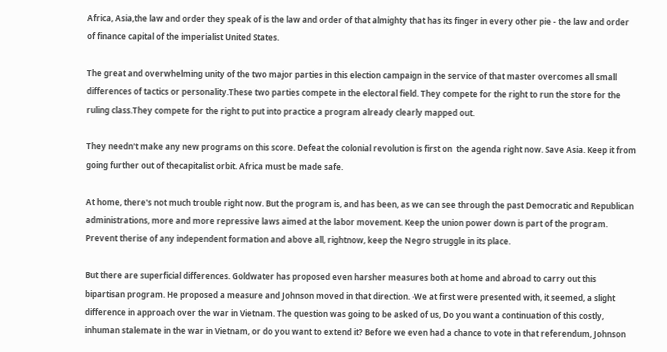Africa, Asia,the law and order they speak of is the law and order of that almighty that has its finger in every other pie - the law and order of finance capital of the imperialist United States.

The great and overwhelming unity of the two major parties in this election campaign in the service of that master overcomes all small differences of tactics or personality.These two parties compete in the electoral field. They compete for the right to run the store for the ruling class.They compete for the right to put into practice a program already clearly mapped out.

They needn't make any new programs on this score. Defeat the colonial revolution is first on  the agenda right now. Save Asia. Keep it from going further out of thecapitalist orbit. Africa must be made safe.

At home, there's not much trouble right now. But the program is, and has been, as we can see through the past Democratic and Republican administrations, more and more repressive laws aimed at the labor movement. Keep the union power down is part of the program. Prevent therise of any independent formation and above all, rightnow, keep the Negro struggle in its place.

But there are superficial differences. Goldwater has proposed even harsher measures both at home and abroad to carry out this bipartisan program. He proposed a measure and Johnson moved in that direction. ·We at first were presented with, it seemed, a slight difference in approach over the war in Vietnam. The question was going to be asked of us, Do you want a continuation of this costly, inhuman stalemate in the war in Vietnam, or do you want to extend it? Before we even had a chance to vote in that referendum, Johnson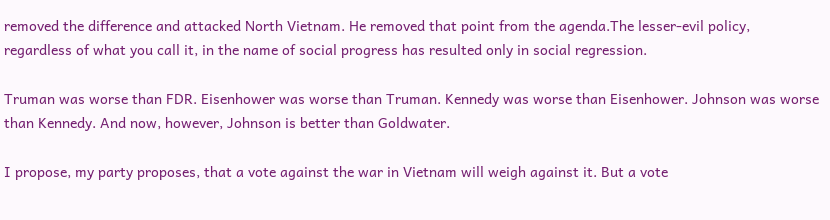removed the difference and attacked North Vietnam. He removed that point from the agenda.The lesser-evil policy, regardless of what you call it, in the name of social progress has resulted only in social regression.

Truman was worse than FDR. Eisenhower was worse than Truman. Kennedy was worse than Eisenhower. Johnson was worse than Kennedy. And now, however, Johnson is better than Goldwater.

I propose, my party proposes, that a vote against the war in Vietnam will weigh against it. But a vote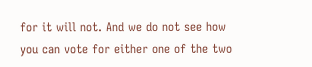for it will not. And we do not see how you can vote for either one of the two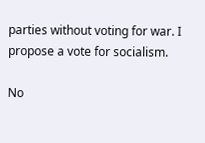parties without voting for war. I propose a vote for socialism.

No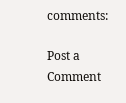comments:

Post a Comment